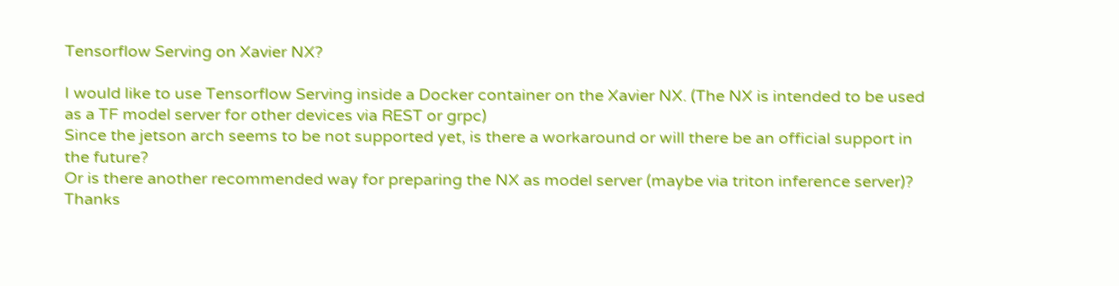Tensorflow Serving on Xavier NX?

I would like to use Tensorflow Serving inside a Docker container on the Xavier NX. (The NX is intended to be used as a TF model server for other devices via REST or grpc)
Since the jetson arch seems to be not supported yet, is there a workaround or will there be an official support in the future?
Or is there another recommended way for preparing the NX as model server (maybe via triton inference server)?
Thanks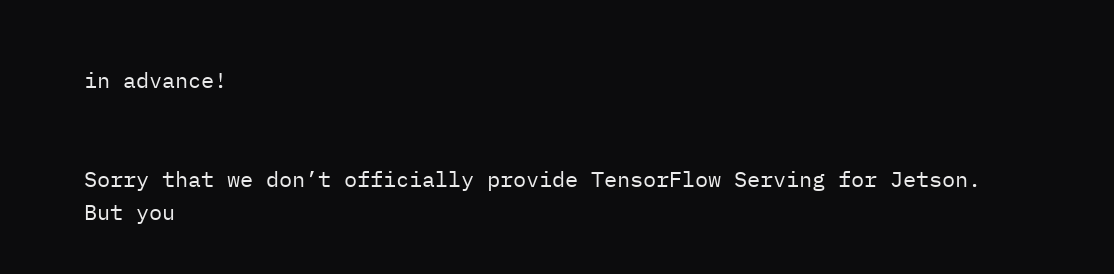in advance!


Sorry that we don’t officially provide TensorFlow Serving for Jetson.
But you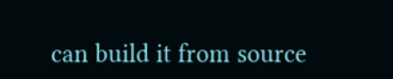can build it from source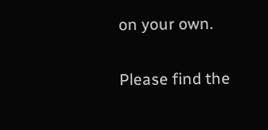on your own.

Please find the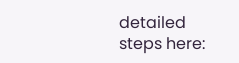detailed steps here: